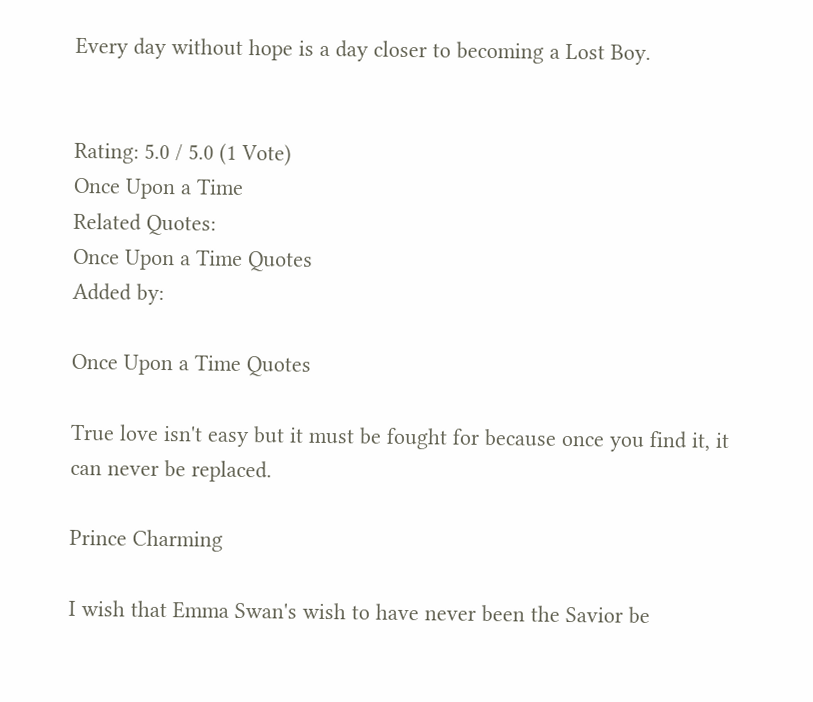Every day without hope is a day closer to becoming a Lost Boy.


Rating: 5.0 / 5.0 (1 Vote)
Once Upon a Time
Related Quotes:
Once Upon a Time Quotes
Added by:

Once Upon a Time Quotes

True love isn't easy but it must be fought for because once you find it, it can never be replaced.

Prince Charming

I wish that Emma Swan's wish to have never been the Savior be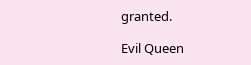granted.

Evil Queen